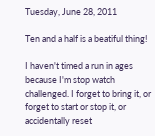Tuesday, June 28, 2011

Ten and a half is a beatiful thing!

I haven't timed a run in ages because I'm stop watch challenged. I forget to bring it, or forget to start or stop it, or accidentally reset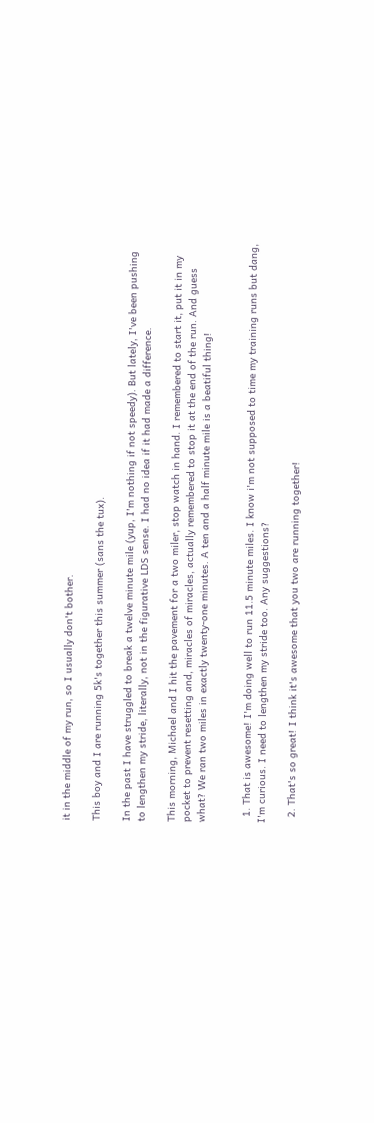it in the middle of my run, so I usually don't bother.

This boy and I are running 5k's together this summer (sans the tux).

In the past I have struggled to break a twelve minute mile (yup, I'm nothing if not speedy). But lately, I've been pushing to lengthen my stride, literally, not in the figurative LDS sense. I had no idea if it had made a difference.

This morning, Michael and I hit the pavement for a two miler, stop watch in hand. I remembered to start it, put it in my pocket to prevent resetting and, miracles of miracles, actually remembered to stop it at the end of the run. And guess what? We ran two miles in exactly twenty-one minutes. A ten and a half minute mile is a beatiful thing!


  1. That is awesome! I'm doing well to run 11.5 minute miles. I know i'm not supposed to time my training runs but dang, I'm curious. I need to lengthen my stride too. Any suggestions?

  2. That's so great! I think it's awesome that you two are running together!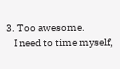3. Too awesome.
    I need to time myself,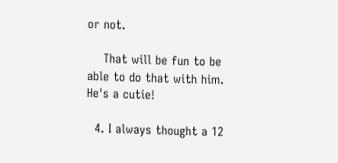or not.

    That will be fun to be able to do that with him. He's a cutie!

  4. I always thought a 12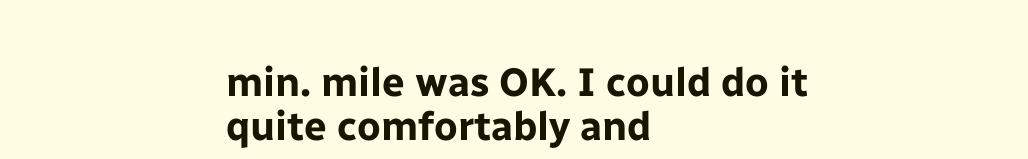min. mile was OK. I could do it quite comfortably and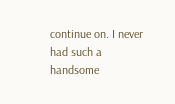continue on. I never had such a handsome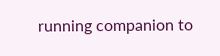running companion to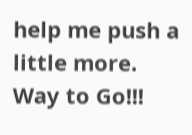help me push a little more. Way to Go!!!